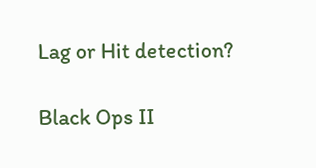Lag or Hit detection?

Black Ops II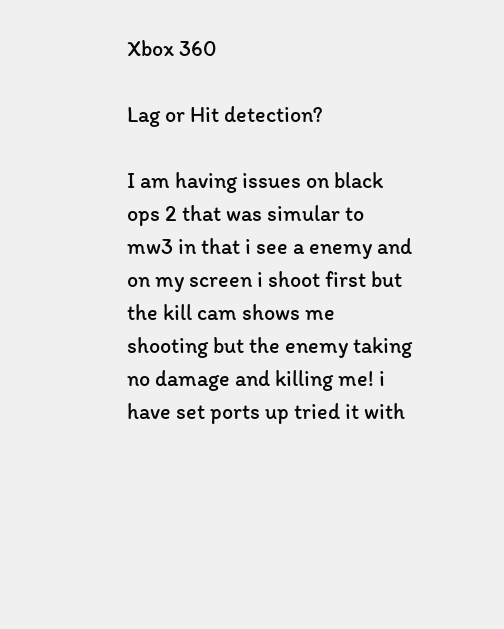Xbox 360

Lag or Hit detection?

I am having issues on black ops 2 that was simular to mw3 in that i see a enemy and on my screen i shoot first but the kill cam shows me shooting but the enemy taking no damage and killing me! i have set ports up tried it with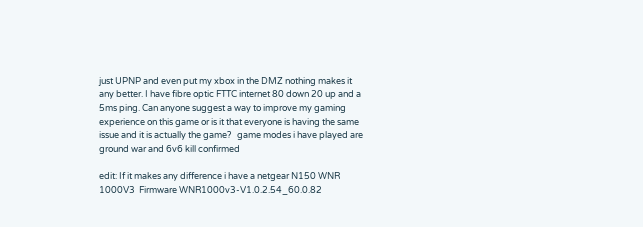just UPNP and even put my xbox in the DMZ nothing makes it any better. I have fibre optic FTTC internet 80 down 20 up and a 5ms ping. Can anyone suggest a way to improve my gaming experience on this game or is it that everyone is having the same issue and it is actually the game?   game modes i have played are ground war and 6v6 kill confirmed

edit: If it makes any difference i have a netgear N150 WNR 1000V3  Firmware WNR1000v3-V1.0.2.54_60.0.82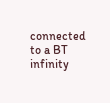connected to a BT infinity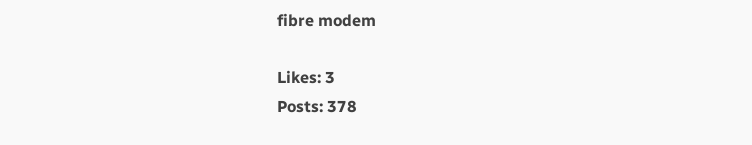fibre modem

Likes: 3
Posts: 378